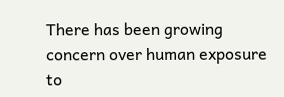There has been growing concern over human exposure to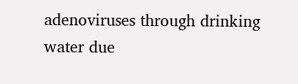adenoviruses through drinking water due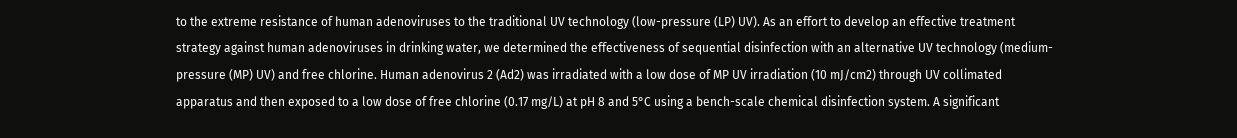to the extreme resistance of human adenoviruses to the traditional UV technology (low-pressure (LP) UV). As an effort to develop an effective treatment strategy against human adenoviruses in drinking water, we determined the effectiveness of sequential disinfection with an alternative UV technology (medium-pressure (MP) UV) and free chlorine. Human adenovirus 2 (Ad2) was irradiated with a low dose of MP UV irradiation (10 mJ/cm2) through UV collimated apparatus and then exposed to a low dose of free chlorine (0.17 mg/L) at pH 8 and 5°C using a bench-scale chemical disinfection system. A significant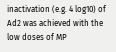inactivation (e.g. 4 log10) of Ad2 was achieved with the low doses of MP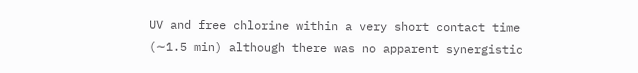UV and free chlorine within a very short contact time (∼1.5 min) although there was no apparent synergistic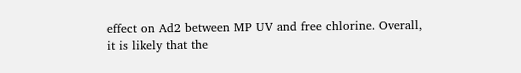effect on Ad2 between MP UV and free chlorine. Overall, it is likely that the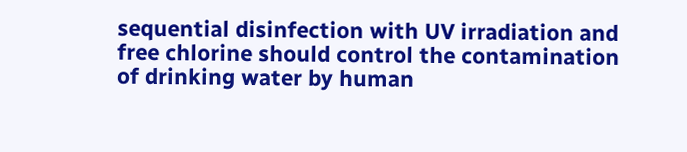sequential disinfection with UV irradiation and free chlorine should control the contamination of drinking water by human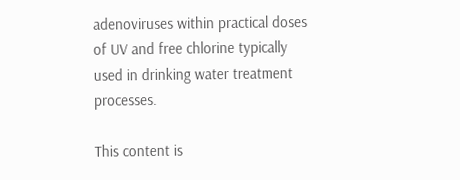adenoviruses within practical doses of UV and free chlorine typically used in drinking water treatment processes.

This content is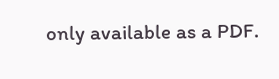only available as a PDF.